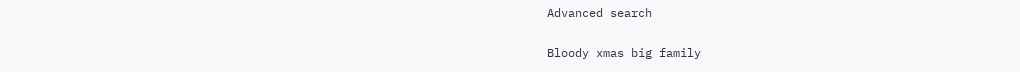Advanced search

Bloody xmas big family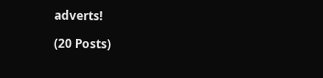adverts!

(20 Posts)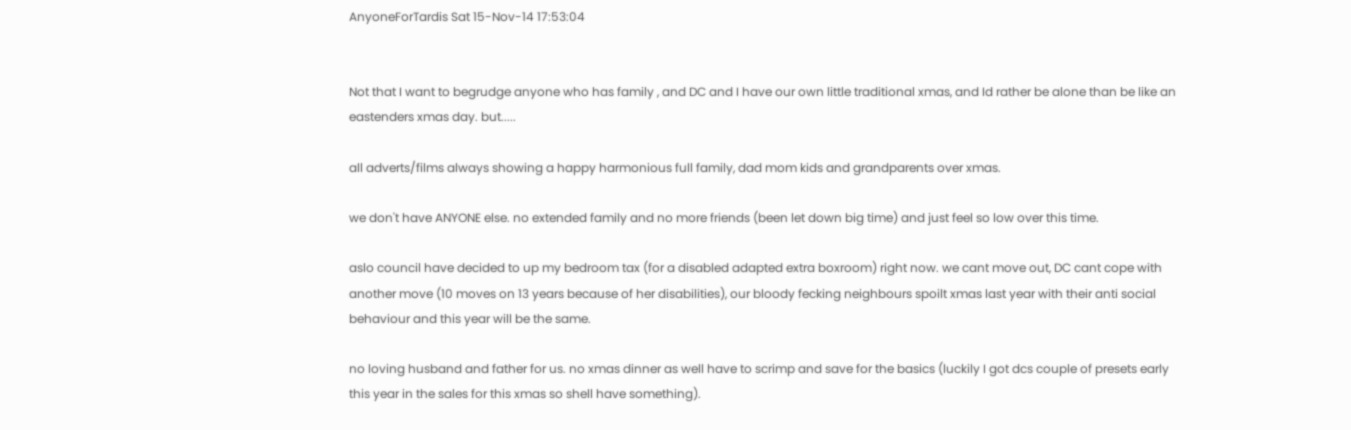AnyoneForTardis Sat 15-Nov-14 17:53:04


Not that I want to begrudge anyone who has family , and DC and I have our own little traditional xmas, and Id rather be alone than be like an eastenders xmas day. but.....

all adverts/films always showing a happy harmonious full family, dad mom kids and grandparents over xmas.

we don't have ANYONE else. no extended family and no more friends (been let down big time) and just feel so low over this time.

aslo council have decided to up my bedroom tax (for a disabled adapted extra boxroom) right now. we cant move out, DC cant cope with another move (10 moves on 13 years because of her disabilities), our bloody fecking neighbours spoilt xmas last year with their anti social behaviour and this year will be the same.

no loving husband and father for us. no xmas dinner as well have to scrimp and save for the basics (luckily I got dcs couple of presets early this year in the sales for this xmas so shell have something).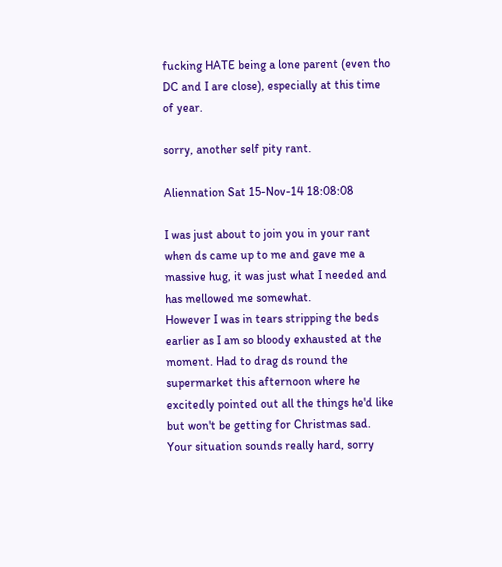fucking HATE being a lone parent (even tho DC and I are close), especially at this time of year.

sorry, another self pity rant.

Aliennation Sat 15-Nov-14 18:08:08

I was just about to join you in your rant when ds came up to me and gave me a massive hug, it was just what I needed and has mellowed me somewhat.
However I was in tears stripping the beds earlier as I am so bloody exhausted at the moment. Had to drag ds round the supermarket this afternoon where he excitedly pointed out all the things he'd like but won't be getting for Christmas sad.
Your situation sounds really hard, sorry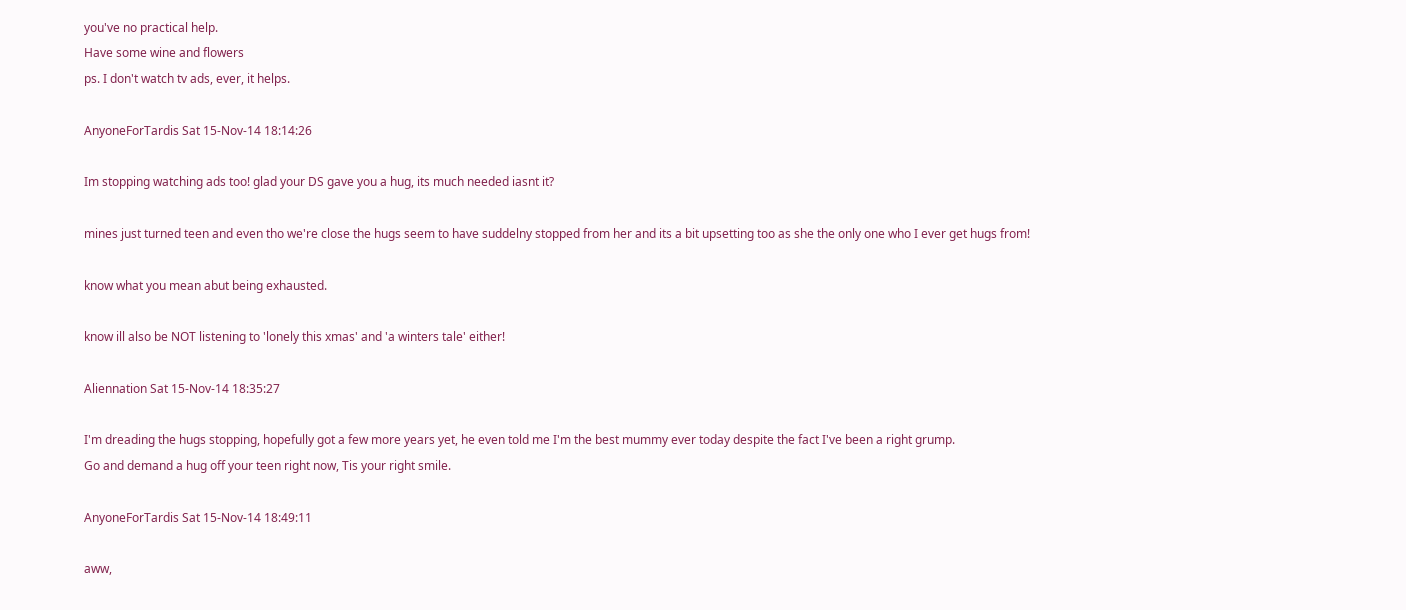you've no practical help.
Have some wine and flowers
ps. I don't watch tv ads, ever, it helps.

AnyoneForTardis Sat 15-Nov-14 18:14:26

Im stopping watching ads too! glad your DS gave you a hug, its much needed iasnt it?

mines just turned teen and even tho we're close the hugs seem to have suddelny stopped from her and its a bit upsetting too as she the only one who I ever get hugs from!

know what you mean abut being exhausted.

know ill also be NOT listening to 'lonely this xmas' and 'a winters tale' either!

Aliennation Sat 15-Nov-14 18:35:27

I'm dreading the hugs stopping, hopefully got a few more years yet, he even told me I'm the best mummy ever today despite the fact I've been a right grump.
Go and demand a hug off your teen right now, Tis your right smile.

AnyoneForTardis Sat 15-Nov-14 18:49:11

aww,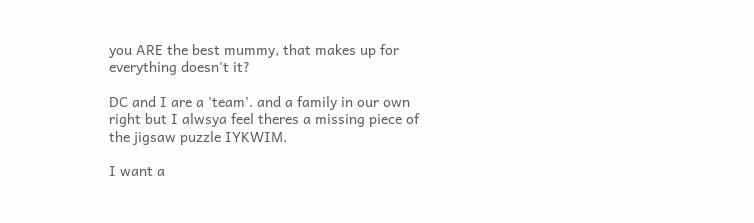you ARE the best mummy, that makes up for everything doesn't it?

DC and I are a 'team'. and a family in our own right but I alwsya feel theres a missing piece of the jigsaw puzzle IYKWIM.

I want a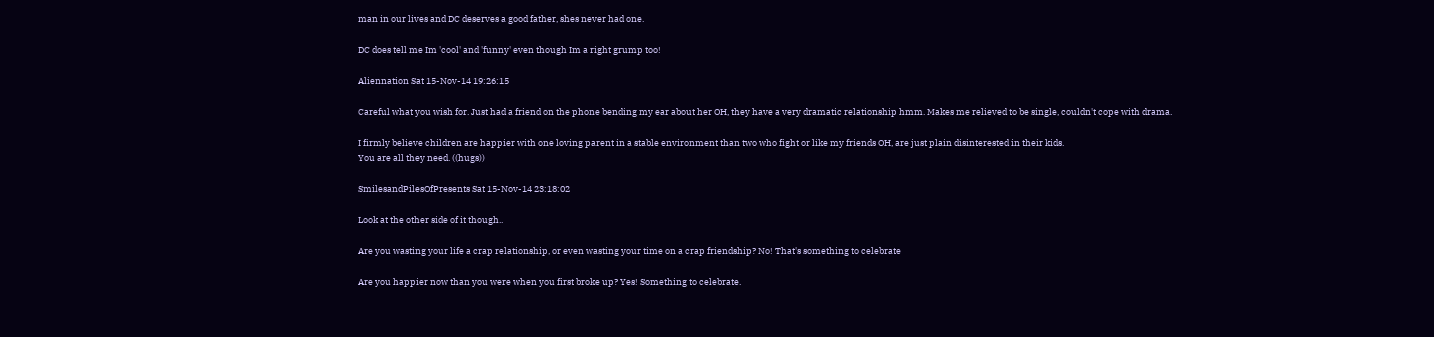man in our lives and DC deserves a good father, shes never had one.

DC does tell me Im 'cool' and 'funny' even though Im a right grump too!

Aliennation Sat 15-Nov-14 19:26:15

Careful what you wish for. Just had a friend on the phone bending my ear about her OH, they have a very dramatic relationship hmm. Makes me relieved to be single, couldn't cope with drama.

I firmly believe children are happier with one loving parent in a stable environment than two who fight or like my friends OH, are just plain disinterested in their kids.
You are all they need. ((hugs))

SmilesandPilesOfPresents Sat 15-Nov-14 23:18:02

Look at the other side of it though..

Are you wasting your life a crap relationship, or even wasting your time on a crap friendship? No! That's something to celebrate

Are you happier now than you were when you first broke up? Yes! Something to celebrate.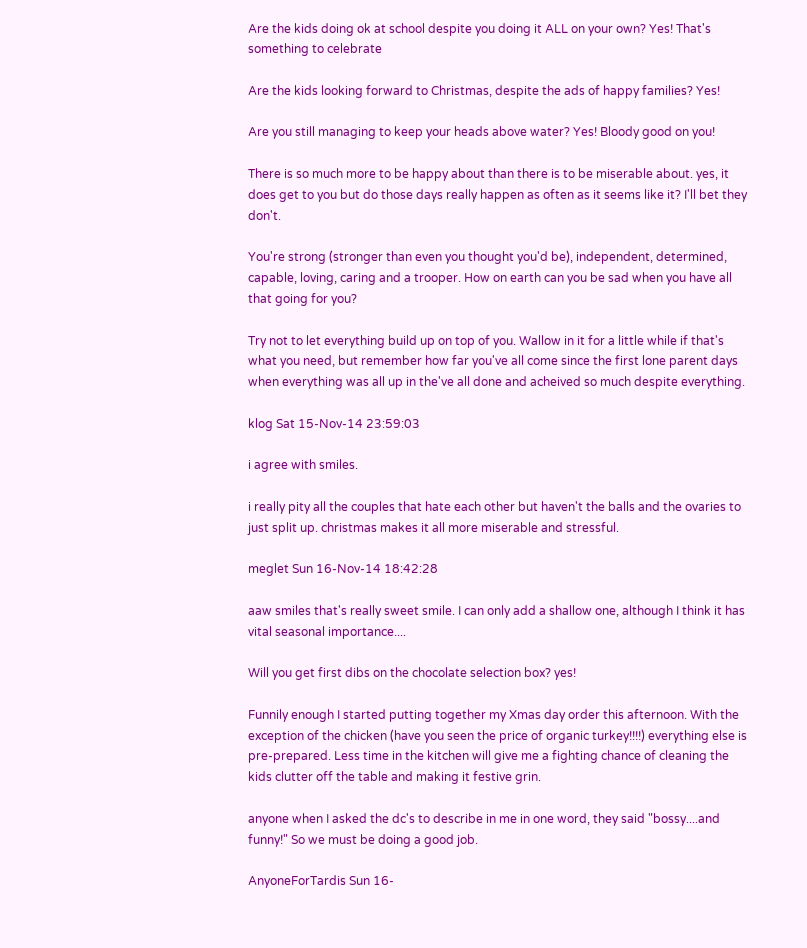Are the kids doing ok at school despite you doing it ALL on your own? Yes! That's something to celebrate

Are the kids looking forward to Christmas, despite the ads of happy families? Yes!

Are you still managing to keep your heads above water? Yes! Bloody good on you!

There is so much more to be happy about than there is to be miserable about. yes, it does get to you but do those days really happen as often as it seems like it? I'll bet they don't.

You're strong (stronger than even you thought you'd be), independent, determined, capable, loving, caring and a trooper. How on earth can you be sad when you have all that going for you?

Try not to let everything build up on top of you. Wallow in it for a little while if that's what you need, but remember how far you've all come since the first lone parent days when everything was all up in the've all done and acheived so much despite everything.

klog Sat 15-Nov-14 23:59:03

i agree with smiles.

i really pity all the couples that hate each other but haven't the balls and the ovaries to just split up. christmas makes it all more miserable and stressful.

meglet Sun 16-Nov-14 18:42:28

aaw smiles that's really sweet smile. I can only add a shallow one, although I think it has vital seasonal importance....

Will you get first dibs on the chocolate selection box? yes!

Funnily enough I started putting together my Xmas day order this afternoon. With the exception of the chicken (have you seen the price of organic turkey!!!!) everything else is pre-prepared. Less time in the kitchen will give me a fighting chance of cleaning the kids clutter off the table and making it festive grin.

anyone when I asked the dc's to describe in me in one word, they said "bossy....and funny!" So we must be doing a good job.

AnyoneForTardis Sun 16-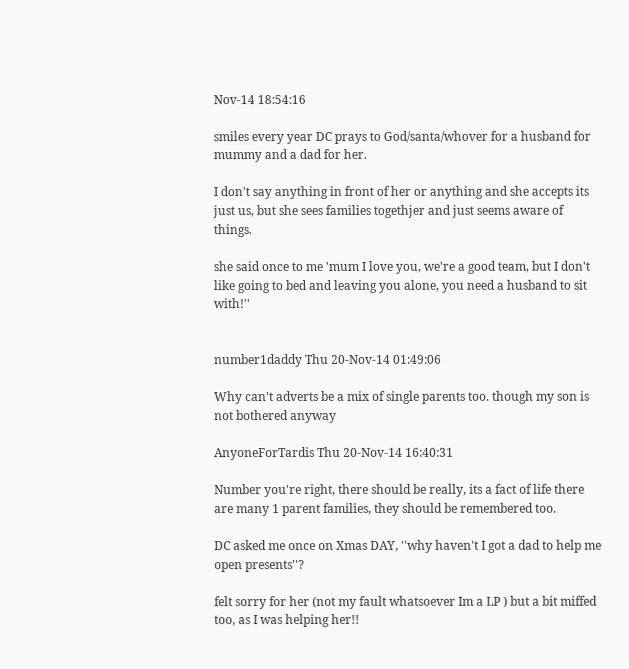Nov-14 18:54:16

smiles every year DC prays to God/santa/whover for a husband for mummy and a dad for her.

I don't say anything in front of her or anything and she accepts its just us, but she sees families togethjer and just seems aware of things.

she said once to me 'mum I love you, we're a good team, but I don't like going to bed and leaving you alone, you need a husband to sit with!''


number1daddy Thu 20-Nov-14 01:49:06

Why can't adverts be a mix of single parents too. though my son is not bothered anyway

AnyoneForTardis Thu 20-Nov-14 16:40:31

Number you're right, there should be really, its a fact of life there are many 1 parent families, they should be remembered too.

DC asked me once on Xmas DAY, ''why haven't I got a dad to help me open presents''?

felt sorry for her (not my fault whatsoever Im a LP ) but a bit miffed too, as I was helping her!!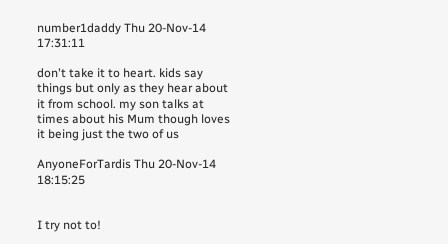number1daddy Thu 20-Nov-14 17:31:11

don't take it to heart. kids say things but only as they hear about it from school. my son talks at times about his Mum though loves it being just the two of us

AnyoneForTardis Thu 20-Nov-14 18:15:25


I try not to!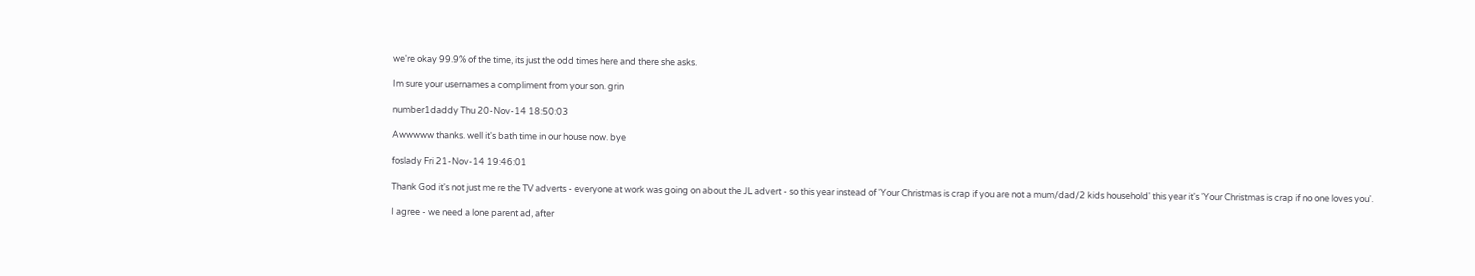we're okay 99.9% of the time, its just the odd times here and there she asks.

Im sure your usernames a compliment from your son. grin

number1daddy Thu 20-Nov-14 18:50:03

Awwwww thanks. well it's bath time in our house now. bye

foslady Fri 21-Nov-14 19:46:01

Thank God it's not just me re the TV adverts - everyone at work was going on about the JL advert - so this year instead of 'Your Christmas is crap if you are not a mum/dad/2 kids household' this year it's 'Your Christmas is crap if no one loves you'.

I agree - we need a lone parent ad, after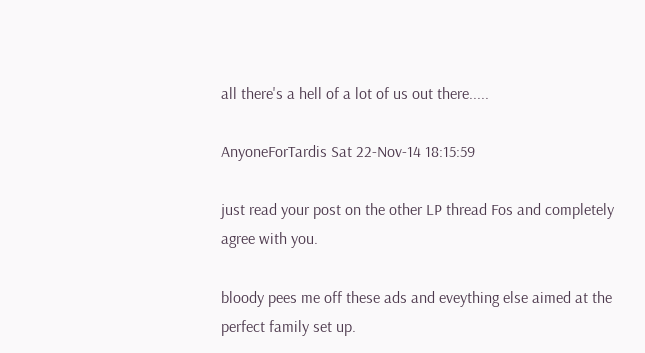all there's a hell of a lot of us out there.....

AnyoneForTardis Sat 22-Nov-14 18:15:59

just read your post on the other LP thread Fos and completely agree with you.

bloody pees me off these ads and eveything else aimed at the perfect family set up.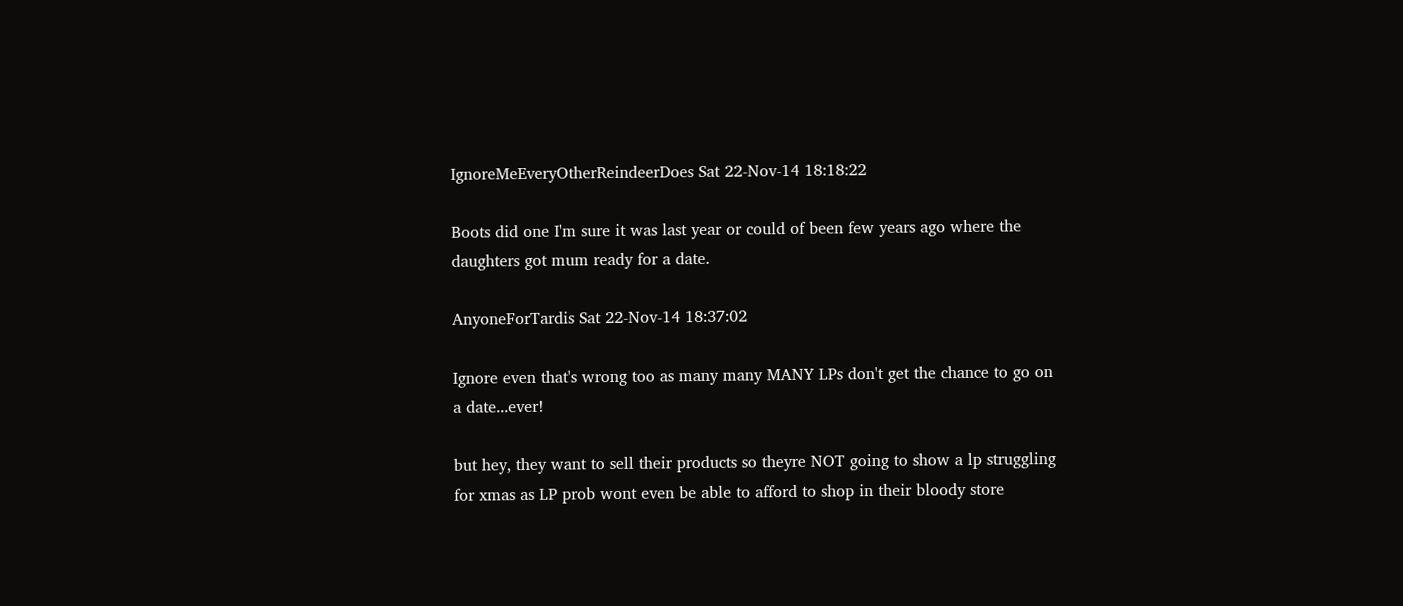IgnoreMeEveryOtherReindeerDoes Sat 22-Nov-14 18:18:22

Boots did one I'm sure it was last year or could of been few years ago where the daughters got mum ready for a date.

AnyoneForTardis Sat 22-Nov-14 18:37:02

Ignore even that's wrong too as many many MANY LPs don't get the chance to go on a date...ever!

but hey, they want to sell their products so theyre NOT going to show a lp struggling for xmas as LP prob wont even be able to afford to shop in their bloody store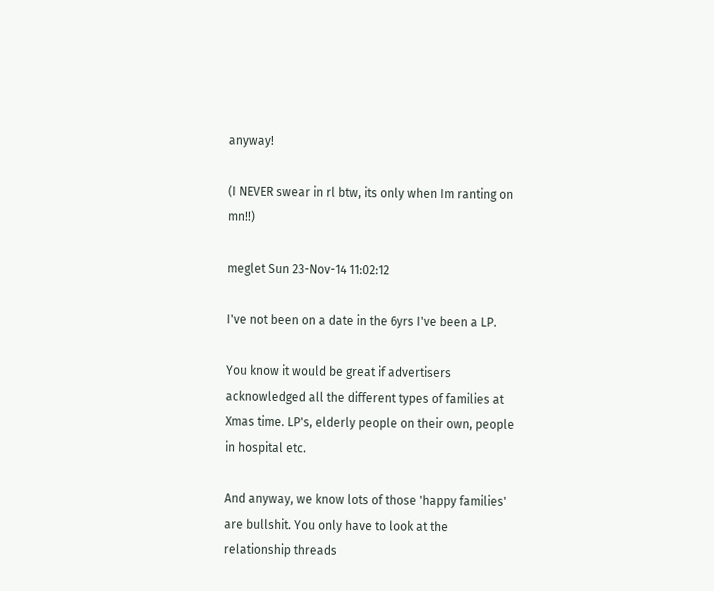anyway!

(I NEVER swear in rl btw, its only when Im ranting on mn!!)

meglet Sun 23-Nov-14 11:02:12

I've not been on a date in the 6yrs I've been a LP.

You know it would be great if advertisers acknowledged all the different types of families at Xmas time. LP's, elderly people on their own, people in hospital etc.

And anyway, we know lots of those 'happy families' are bullshit. You only have to look at the relationship threads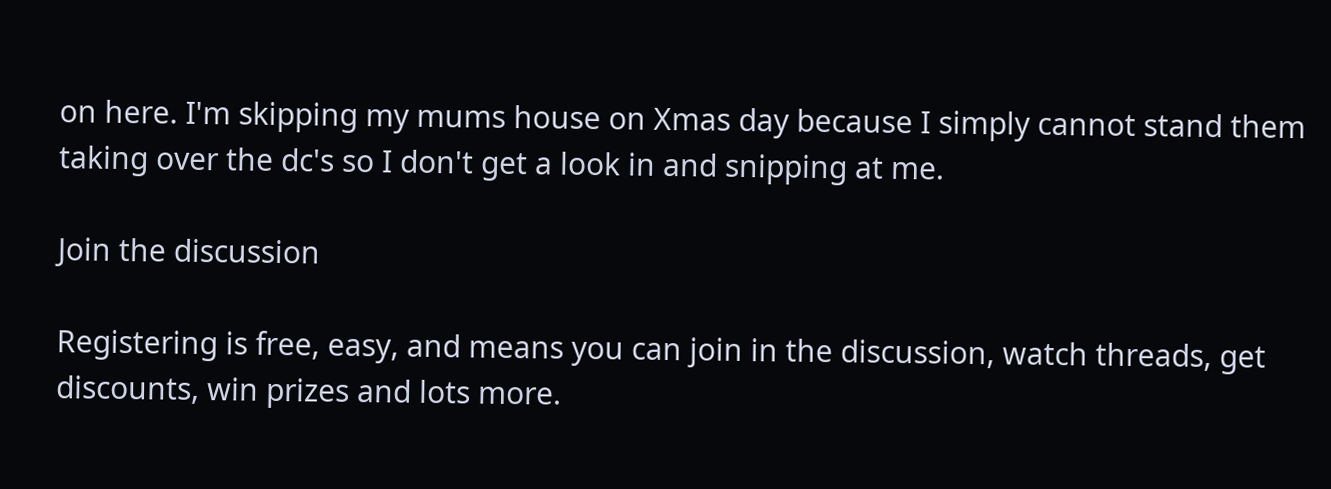on here. I'm skipping my mums house on Xmas day because I simply cannot stand them taking over the dc's so I don't get a look in and snipping at me.

Join the discussion

Registering is free, easy, and means you can join in the discussion, watch threads, get discounts, win prizes and lots more.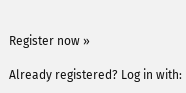Register now »

Already registered? Log in with: